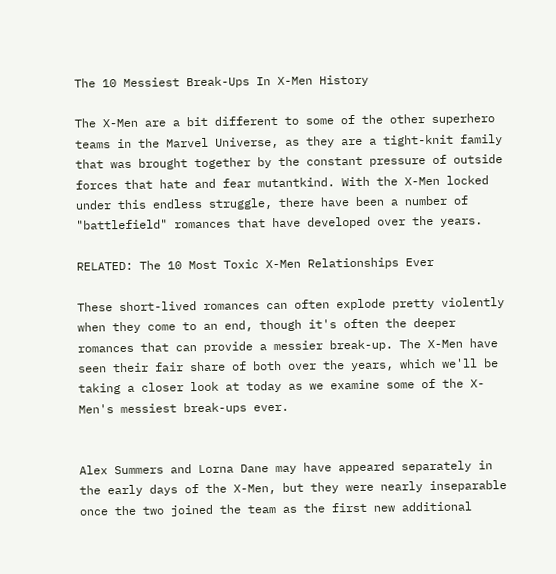The 10 Messiest Break-Ups In X-Men History

The X-Men are a bit different to some of the other superhero teams in the Marvel Universe, as they are a tight-knit family that was brought together by the constant pressure of outside forces that hate and fear mutantkind. With the X-Men locked under this endless struggle, there have been a number of "battlefield" romances that have developed over the years.

RELATED: The 10 Most Toxic X-Men Relationships Ever

These short-lived romances can often explode pretty violently when they come to an end, though it's often the deeper romances that can provide a messier break-up. The X-Men have seen their fair share of both over the years, which we'll be taking a closer look at today as we examine some of the X-Men's messiest break-ups ever.


Alex Summers and Lorna Dane may have appeared separately in the early days of the X-Men, but they were nearly inseparable once the two joined the team as the first new additional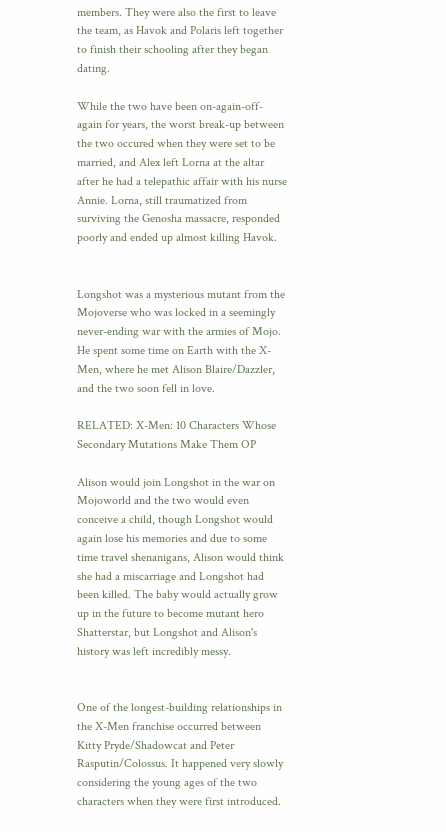members. They were also the first to leave the team, as Havok and Polaris left together to finish their schooling after they began dating.

While the two have been on-again-off-again for years, the worst break-up between the two occured when they were set to be married, and Alex left Lorna at the altar after he had a telepathic affair with his nurse Annie. Lorna, still traumatized from surviving the Genosha massacre, responded poorly and ended up almost killing Havok.


Longshot was a mysterious mutant from the Mojoverse who was locked in a seemingly never-ending war with the armies of Mojo. He spent some time on Earth with the X-Men, where he met Alison Blaire/Dazzler, and the two soon fell in love.

RELATED: X-Men: 10 Characters Whose Secondary Mutations Make Them OP

Alison would join Longshot in the war on Mojoworld and the two would even conceive a child, though Longshot would again lose his memories and due to some time travel shenanigans, Alison would think she had a miscarriage and Longshot had been killed. The baby would actually grow up in the future to become mutant hero Shatterstar, but Longshot and Alison's history was left incredibly messy.


One of the longest-building relationships in the X-Men franchise occurred between Kitty Pryde/Shadowcat and Peter Rasputin/Colossus. It happened very slowly considering the young ages of the two characters when they were first introduced.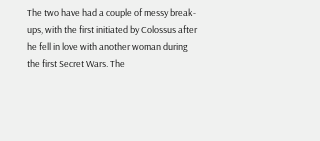The two have had a couple of messy break-ups, with the first initiated by Colossus after he fell in love with another woman during the first Secret Wars. The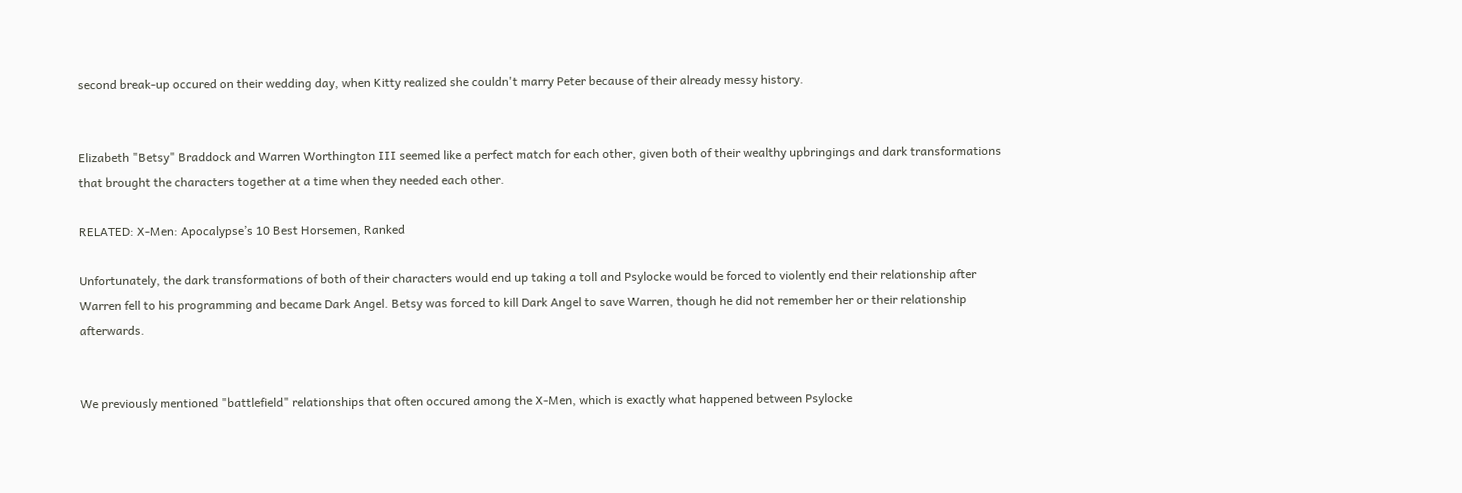second break-up occured on their wedding day, when Kitty realized she couldn't marry Peter because of their already messy history.


Elizabeth "Betsy" Braddock and Warren Worthington III seemed like a perfect match for each other, given both of their wealthy upbringings and dark transformations that brought the characters together at a time when they needed each other.

RELATED: X-Men: Apocalypse’s 10 Best Horsemen, Ranked

Unfortunately, the dark transformations of both of their characters would end up taking a toll and Psylocke would be forced to violently end their relationship after Warren fell to his programming and became Dark Angel. Betsy was forced to kill Dark Angel to save Warren, though he did not remember her or their relationship afterwards.


We previously mentioned "battlefield" relationships that often occured among the X-Men, which is exactly what happened between Psylocke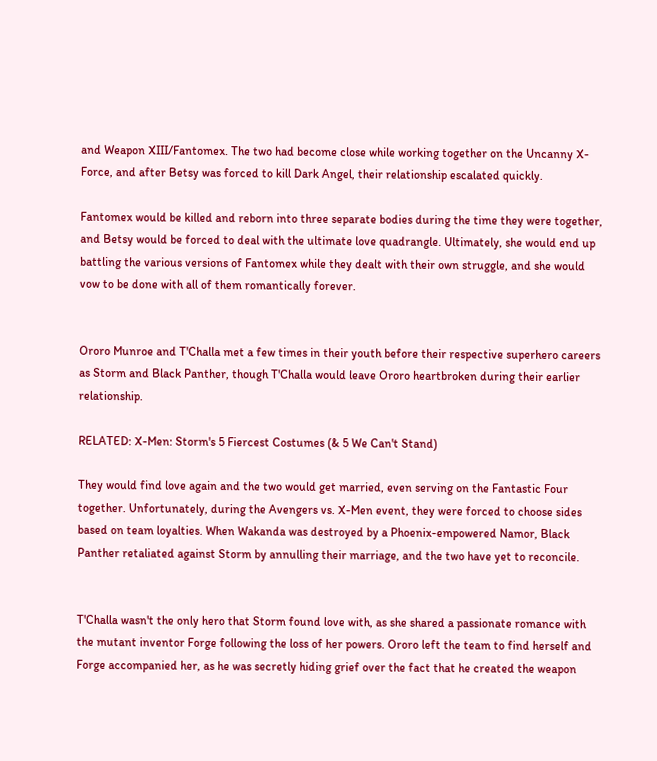and Weapon XIII/Fantomex. The two had become close while working together on the Uncanny X-Force, and after Betsy was forced to kill Dark Angel, their relationship escalated quickly.

Fantomex would be killed and reborn into three separate bodies during the time they were together, and Betsy would be forced to deal with the ultimate love quadrangle. Ultimately, she would end up battling the various versions of Fantomex while they dealt with their own struggle, and she would vow to be done with all of them romantically forever.


Ororo Munroe and T'Challa met a few times in their youth before their respective superhero careers as Storm and Black Panther, though T'Challa would leave Ororo heartbroken during their earlier relationship.

RELATED: X-Men: Storm's 5 Fiercest Costumes (& 5 We Can't Stand)

They would find love again and the two would get married, even serving on the Fantastic Four together. Unfortunately, during the Avengers vs. X-Men event, they were forced to choose sides based on team loyalties. When Wakanda was destroyed by a Phoenix-empowered Namor, Black Panther retaliated against Storm by annulling their marriage, and the two have yet to reconcile.


T'Challa wasn't the only hero that Storm found love with, as she shared a passionate romance with the mutant inventor Forge following the loss of her powers. Ororo left the team to find herself and Forge accompanied her, as he was secretly hiding grief over the fact that he created the weapon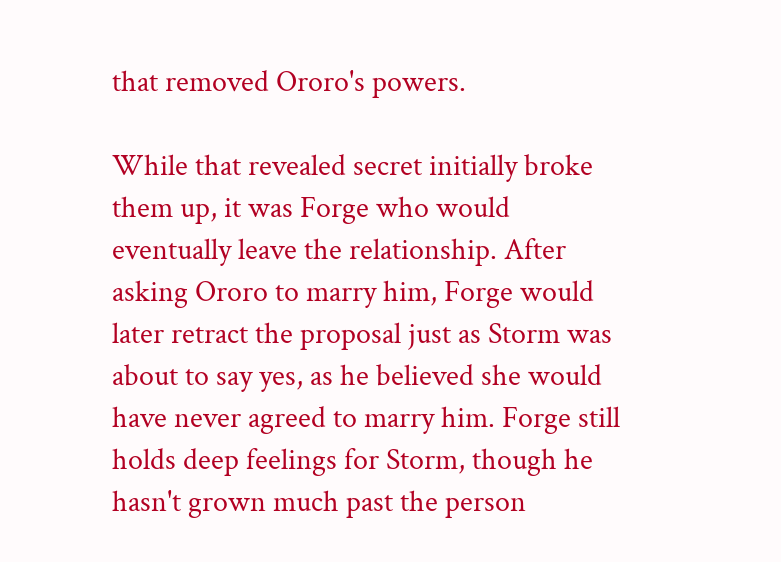that removed Ororo's powers.

While that revealed secret initially broke them up, it was Forge who would eventually leave the relationship. After asking Ororo to marry him, Forge would later retract the proposal just as Storm was about to say yes, as he believed she would have never agreed to marry him. Forge still holds deep feelings for Storm, though he hasn't grown much past the person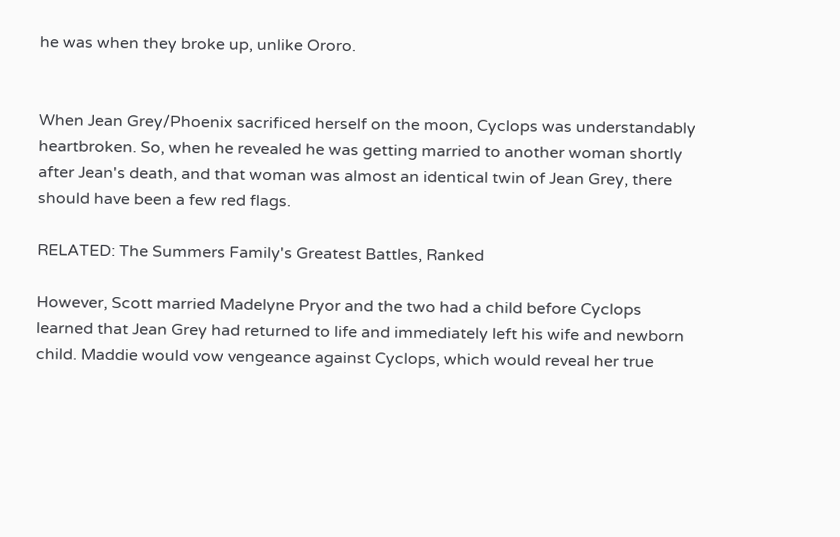he was when they broke up, unlike Ororo.


When Jean Grey/Phoenix sacrificed herself on the moon, Cyclops was understandably heartbroken. So, when he revealed he was getting married to another woman shortly after Jean's death, and that woman was almost an identical twin of Jean Grey, there should have been a few red flags.

RELATED: The Summers Family's Greatest Battles, Ranked

However, Scott married Madelyne Pryor and the two had a child before Cyclops learned that Jean Grey had returned to life and immediately left his wife and newborn child. Maddie would vow vengeance against Cyclops, which would reveal her true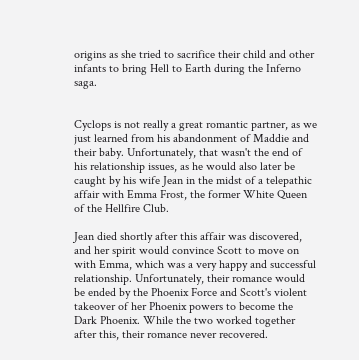origins as she tried to sacrifice their child and other infants to bring Hell to Earth during the Inferno saga.


Cyclops is not really a great romantic partner, as we just learned from his abandonment of Maddie and their baby. Unfortunately, that wasn't the end of his relationship issues, as he would also later be caught by his wife Jean in the midst of a telepathic affair with Emma Frost, the former White Queen of the Hellfire Club.

Jean died shortly after this affair was discovered, and her spirit would convince Scott to move on with Emma, which was a very happy and successful relationship. Unfortunately, their romance would be ended by the Phoenix Force and Scott's violent takeover of her Phoenix powers to become the Dark Phoenix. While the two worked together after this, their romance never recovered.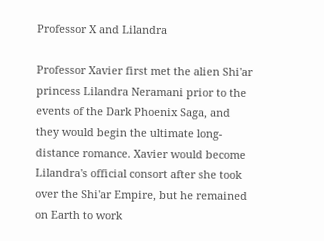Professor X and Lilandra

Professor Xavier first met the alien Shi'ar princess Lilandra Neramani prior to the events of the Dark Phoenix Saga, and they would begin the ultimate long-distance romance. Xavier would become Lilandra's official consort after she took over the Shi'ar Empire, but he remained on Earth to work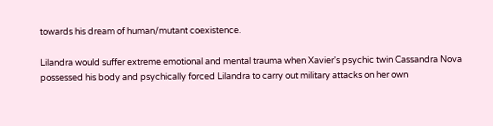towards his dream of human/mutant coexistence.

Lilandra would suffer extreme emotional and mental trauma when Xavier's psychic twin Cassandra Nova possessed his body and psychically forced Lilandra to carry out military attacks on her own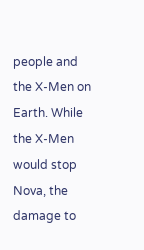people and the X-Men on Earth. While the X-Men would stop Nova, the damage to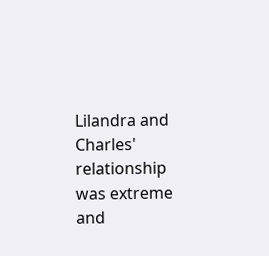Lilandra and Charles' relationship was extreme and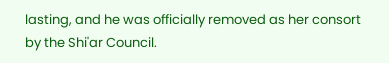lasting, and he was officially removed as her consort by the Shi'ar Council.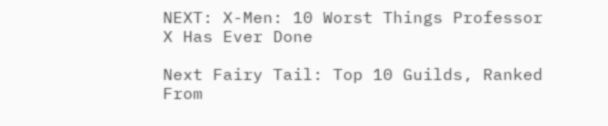NEXT: X-Men: 10 Worst Things Professor X Has Ever Done

Next Fairy Tail: Top 10 Guilds, Ranked From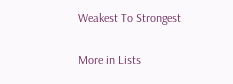Weakest To Strongest

More in Lists